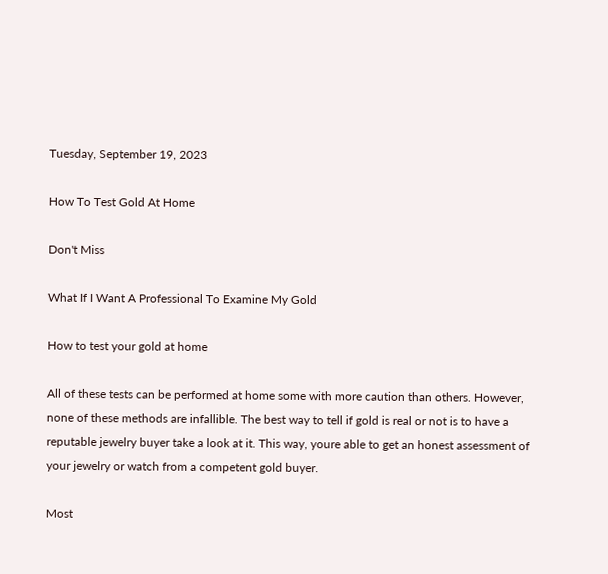Tuesday, September 19, 2023

How To Test Gold At Home

Don't Miss

What If I Want A Professional To Examine My Gold

How to test your gold at home

All of these tests can be performed at home some with more caution than others. However, none of these methods are infallible. The best way to tell if gold is real or not is to have a reputable jewelry buyer take a look at it. This way, youre able to get an honest assessment of your jewelry or watch from a competent gold buyer.

Most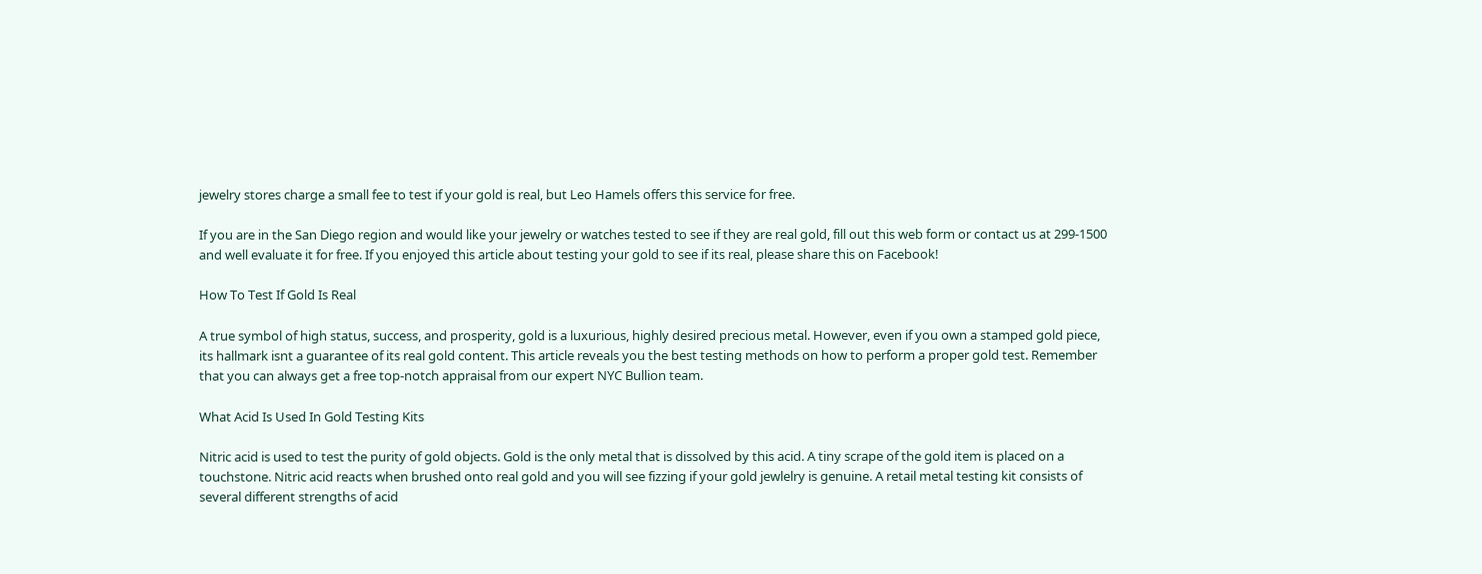jewelry stores charge a small fee to test if your gold is real, but Leo Hamels offers this service for free.

If you are in the San Diego region and would like your jewelry or watches tested to see if they are real gold, fill out this web form or contact us at 299-1500 and well evaluate it for free. If you enjoyed this article about testing your gold to see if its real, please share this on Facebook!

How To Test If Gold Is Real

A true symbol of high status, success, and prosperity, gold is a luxurious, highly desired precious metal. However, even if you own a stamped gold piece, its hallmark isnt a guarantee of its real gold content. This article reveals you the best testing methods on how to perform a proper gold test. Remember that you can always get a free top-notch appraisal from our expert NYC Bullion team.

What Acid Is Used In Gold Testing Kits

Nitric acid is used to test the purity of gold objects. Gold is the only metal that is dissolved by this acid. A tiny scrape of the gold item is placed on a touchstone. Nitric acid reacts when brushed onto real gold and you will see fizzing if your gold jewlelry is genuine. A retail metal testing kit consists of several different strengths of acid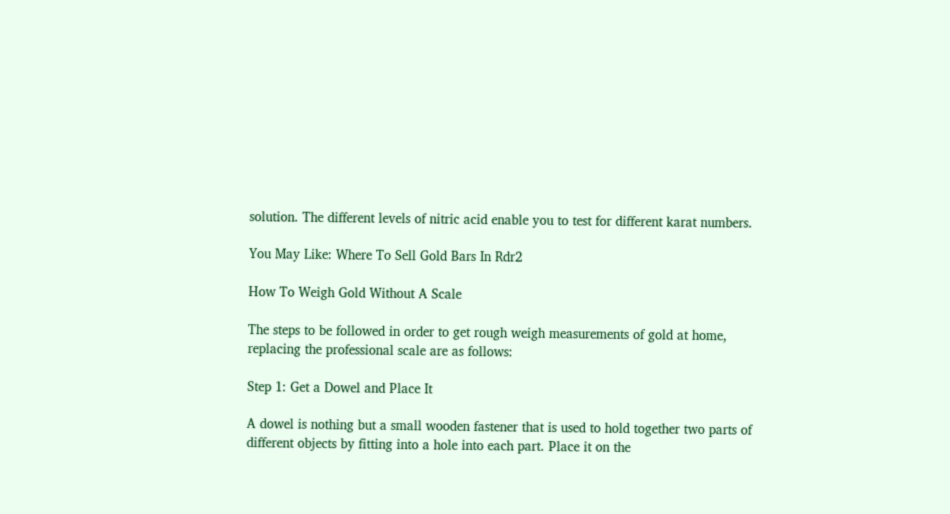solution. The different levels of nitric acid enable you to test for different karat numbers.

You May Like: Where To Sell Gold Bars In Rdr2

How To Weigh Gold Without A Scale

The steps to be followed in order to get rough weigh measurements of gold at home, replacing the professional scale are as follows:

Step 1: Get a Dowel and Place It

A dowel is nothing but a small wooden fastener that is used to hold together two parts of different objects by fitting into a hole into each part. Place it on the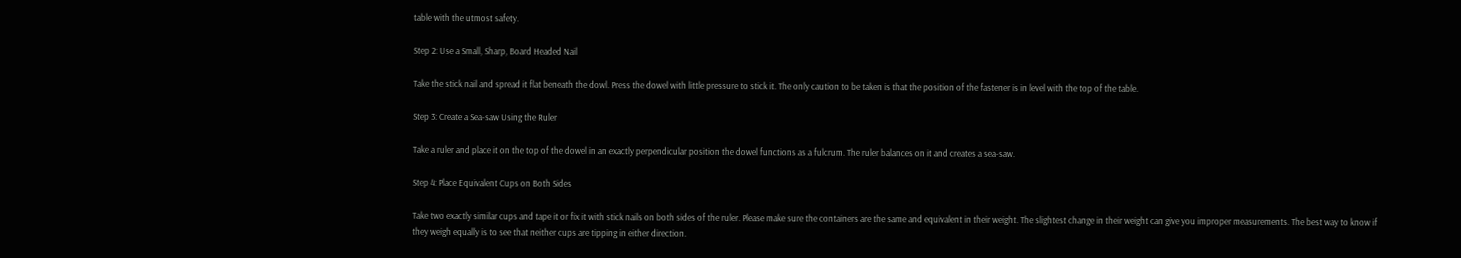table with the utmost safety.

Step 2: Use a Small, Sharp, Board Headed Nail

Take the stick nail and spread it flat beneath the dowl. Press the dowel with little pressure to stick it. The only caution to be taken is that the position of the fastener is in level with the top of the table.

Step 3: Create a Sea-saw Using the Ruler

Take a ruler and place it on the top of the dowel in an exactly perpendicular position the dowel functions as a fulcrum. The ruler balances on it and creates a sea-saw.

Step 4: Place Equivalent Cups on Both Sides

Take two exactly similar cups and tape it or fix it with stick nails on both sides of the ruler. Please make sure the containers are the same and equivalent in their weight. The slightest change in their weight can give you improper measurements. The best way to know if they weigh equally is to see that neither cups are tipping in either direction.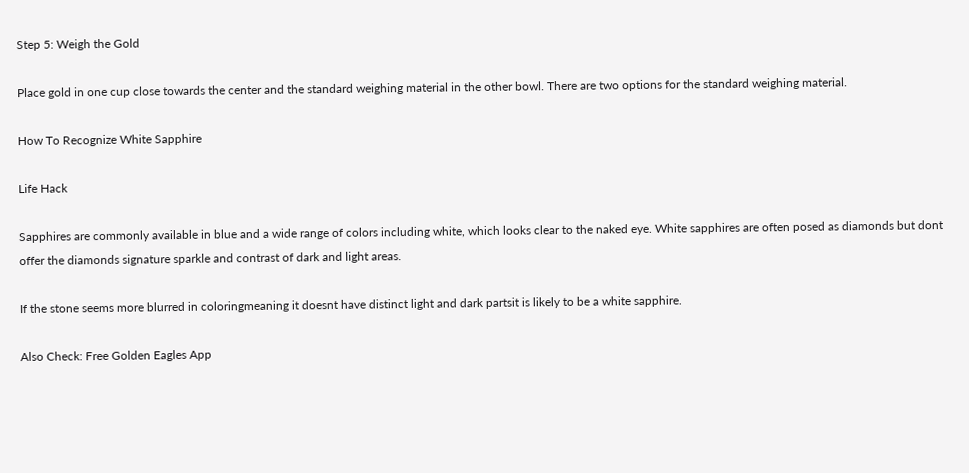Step 5: Weigh the Gold

Place gold in one cup close towards the center and the standard weighing material in the other bowl. There are two options for the standard weighing material.

How To Recognize White Sapphire

Life Hack

Sapphires are commonly available in blue and a wide range of colors including white, which looks clear to the naked eye. White sapphires are often posed as diamonds but dont offer the diamonds signature sparkle and contrast of dark and light areas.

If the stone seems more blurred in coloringmeaning it doesnt have distinct light and dark partsit is likely to be a white sapphire.

Also Check: Free Golden Eagles App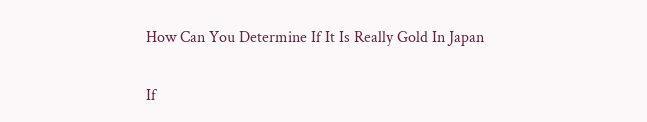How Can You Determine If It Is Really Gold In Japan

If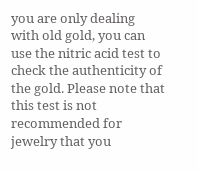you are only dealing with old gold, you can use the nitric acid test to check the authenticity of the gold. Please note that this test is not recommended for jewelry that you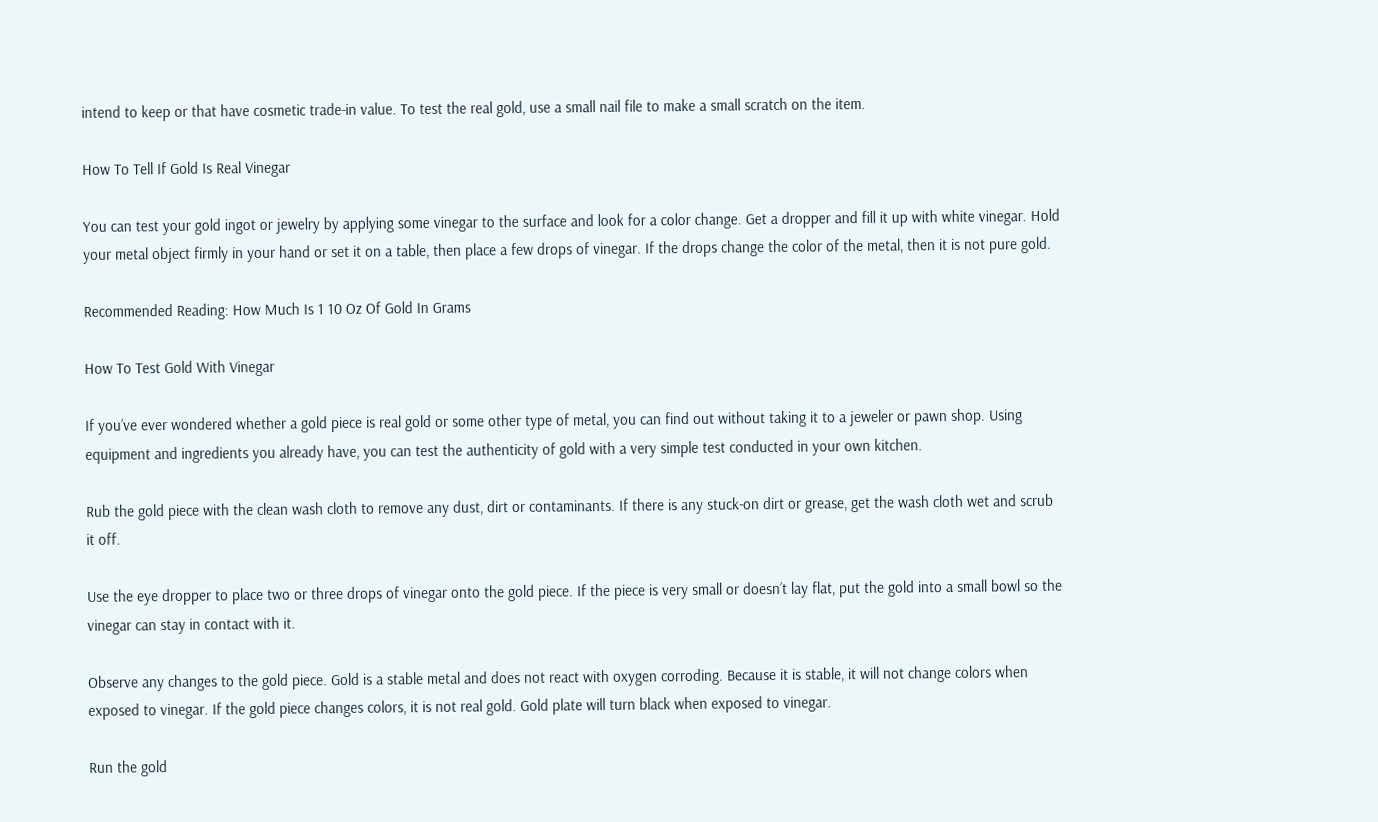intend to keep or that have cosmetic trade-in value. To test the real gold, use a small nail file to make a small scratch on the item.

How To Tell If Gold Is Real Vinegar

You can test your gold ingot or jewelry by applying some vinegar to the surface and look for a color change. Get a dropper and fill it up with white vinegar. Hold your metal object firmly in your hand or set it on a table, then place a few drops of vinegar. If the drops change the color of the metal, then it is not pure gold.

Recommended Reading: How Much Is 1 10 Oz Of Gold In Grams

How To Test Gold With Vinegar

If you’ve ever wondered whether a gold piece is real gold or some other type of metal, you can find out without taking it to a jeweler or pawn shop. Using equipment and ingredients you already have, you can test the authenticity of gold with a very simple test conducted in your own kitchen.

Rub the gold piece with the clean wash cloth to remove any dust, dirt or contaminants. If there is any stuck-on dirt or grease, get the wash cloth wet and scrub it off.

Use the eye dropper to place two or three drops of vinegar onto the gold piece. If the piece is very small or doesn’t lay flat, put the gold into a small bowl so the vinegar can stay in contact with it.

Observe any changes to the gold piece. Gold is a stable metal and does not react with oxygen corroding. Because it is stable, it will not change colors when exposed to vinegar. If the gold piece changes colors, it is not real gold. Gold plate will turn black when exposed to vinegar.

Run the gold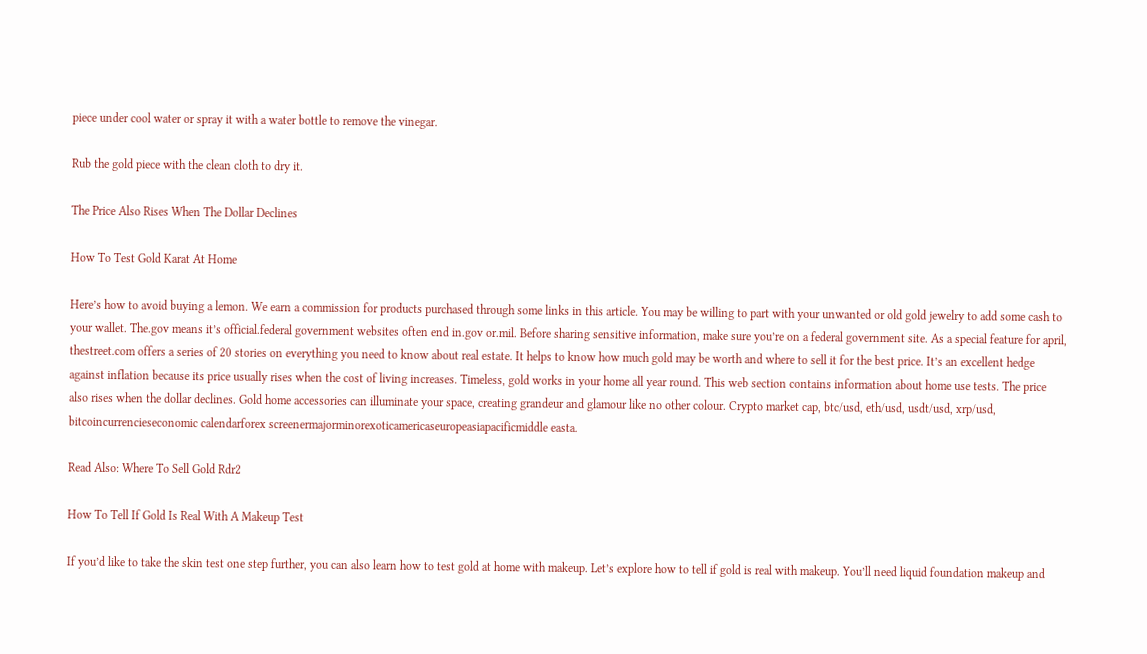piece under cool water or spray it with a water bottle to remove the vinegar.

Rub the gold piece with the clean cloth to dry it.

The Price Also Rises When The Dollar Declines

How To Test Gold Karat At Home

Here’s how to avoid buying a lemon. We earn a commission for products purchased through some links in this article. You may be willing to part with your unwanted or old gold jewelry to add some cash to your wallet. The.gov means it’s official.federal government websites often end in.gov or.mil. Before sharing sensitive information, make sure you’re on a federal government site. As a special feature for april, thestreet.com offers a series of 20 stories on everything you need to know about real estate. It helps to know how much gold may be worth and where to sell it for the best price. It’s an excellent hedge against inflation because its price usually rises when the cost of living increases. Timeless, gold works in your home all year round. This web section contains information about home use tests. The price also rises when the dollar declines. Gold home accessories can illuminate your space, creating grandeur and glamour like no other colour. Crypto market cap, btc/usd, eth/usd, usdt/usd, xrp/usd, bitcoincurrencieseconomic calendarforex screenermajorminorexoticamericaseuropeasiapacificmiddle easta.

Read Also: Where To Sell Gold Rdr2

How To Tell If Gold Is Real With A Makeup Test

If you’d like to take the skin test one step further, you can also learn how to test gold at home with makeup. Let’s explore how to tell if gold is real with makeup. You’ll need liquid foundation makeup and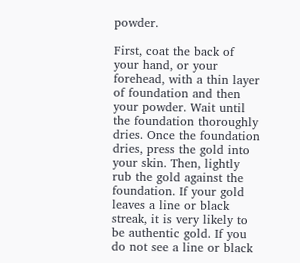powder.

First, coat the back of your hand, or your forehead, with a thin layer of foundation and then your powder. Wait until the foundation thoroughly dries. Once the foundation dries, press the gold into your skin. Then, lightly rub the gold against the foundation. If your gold leaves a line or black streak, it is very likely to be authentic gold. If you do not see a line or black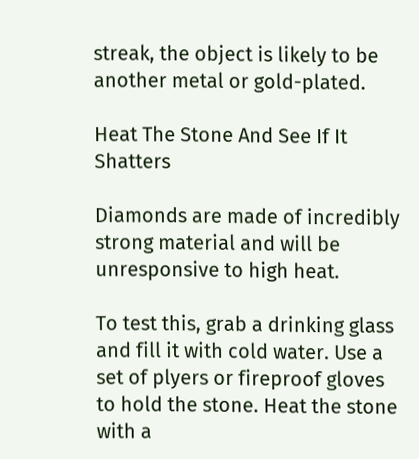streak, the object is likely to be another metal or gold-plated.

Heat The Stone And See If It Shatters

Diamonds are made of incredibly strong material and will be unresponsive to high heat.

To test this, grab a drinking glass and fill it with cold water. Use a set of plyers or fireproof gloves to hold the stone. Heat the stone with a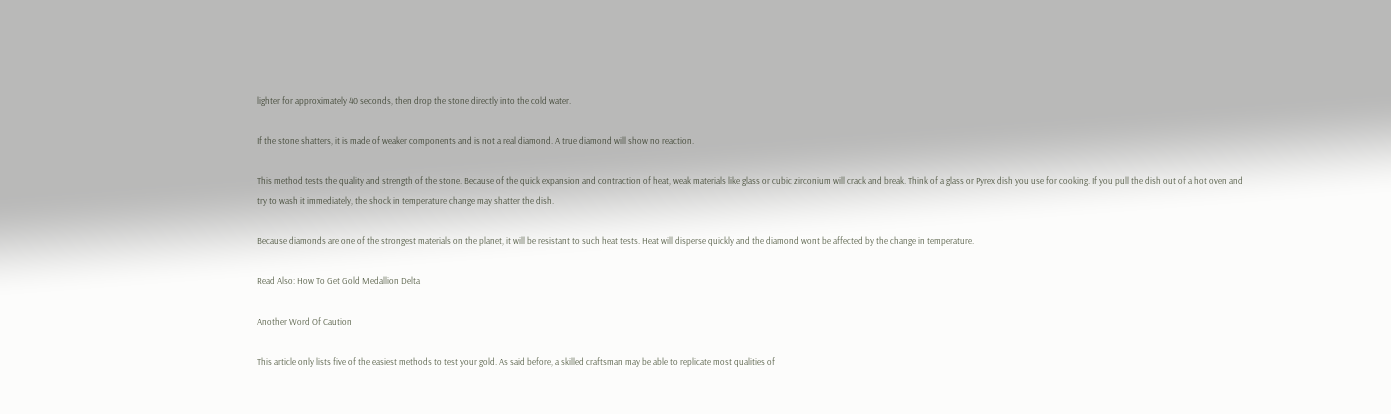lighter for approximately 40 seconds, then drop the stone directly into the cold water.

If the stone shatters, it is made of weaker components and is not a real diamond. A true diamond will show no reaction.

This method tests the quality and strength of the stone. Because of the quick expansion and contraction of heat, weak materials like glass or cubic zirconium will crack and break. Think of a glass or Pyrex dish you use for cooking. If you pull the dish out of a hot oven and try to wash it immediately, the shock in temperature change may shatter the dish.

Because diamonds are one of the strongest materials on the planet, it will be resistant to such heat tests. Heat will disperse quickly and the diamond wont be affected by the change in temperature.

Read Also: How To Get Gold Medallion Delta

Another Word Of Caution

This article only lists five of the easiest methods to test your gold. As said before, a skilled craftsman may be able to replicate most qualities of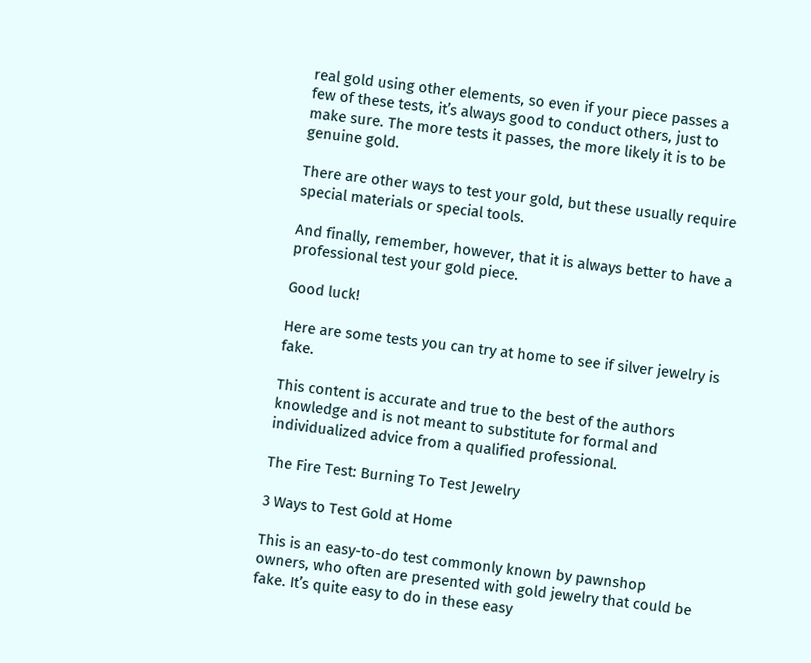real gold using other elements, so even if your piece passes a few of these tests, it’s always good to conduct others, just to make sure. The more tests it passes, the more likely it is to be genuine gold.

There are other ways to test your gold, but these usually require special materials or special tools.

And finally, remember, however, that it is always better to have a professional test your gold piece.

Good luck!

Here are some tests you can try at home to see if silver jewelry is fake.

This content is accurate and true to the best of the authors knowledge and is not meant to substitute for formal and individualized advice from a qualified professional.

The Fire Test: Burning To Test Jewelry

3 Ways to Test Gold at Home

This is an easy-to-do test commonly known by pawnshop owners, who often are presented with gold jewelry that could be fake. It’s quite easy to do in these easy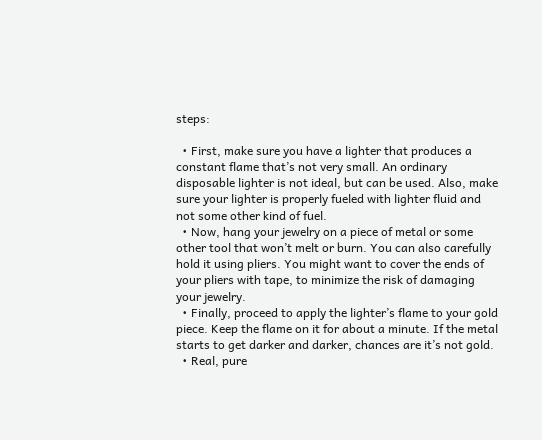steps:

  • First, make sure you have a lighter that produces a constant flame that’s not very small. An ordinary disposable lighter is not ideal, but can be used. Also, make sure your lighter is properly fueled with lighter fluid and not some other kind of fuel.
  • Now, hang your jewelry on a piece of metal or some other tool that won’t melt or burn. You can also carefully hold it using pliers. You might want to cover the ends of your pliers with tape, to minimize the risk of damaging your jewelry.
  • Finally, proceed to apply the lighter’s flame to your gold piece. Keep the flame on it for about a minute. If the metal starts to get darker and darker, chances are it’s not gold.
  • Real, pure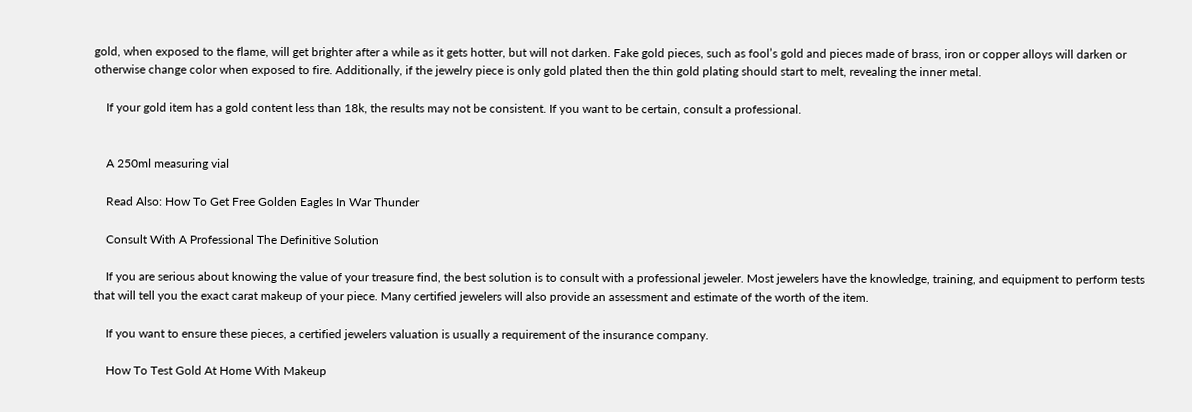gold, when exposed to the flame, will get brighter after a while as it gets hotter, but will not darken. Fake gold pieces, such as fool’s gold and pieces made of brass, iron or copper alloys will darken or otherwise change color when exposed to fire. Additionally, if the jewelry piece is only gold plated then the thin gold plating should start to melt, revealing the inner metal.

    If your gold item has a gold content less than 18k, the results may not be consistent. If you want to be certain, consult a professional.


    A 250ml measuring vial

    Read Also: How To Get Free Golden Eagles In War Thunder

    Consult With A Professional The Definitive Solution

    If you are serious about knowing the value of your treasure find, the best solution is to consult with a professional jeweler. Most jewelers have the knowledge, training, and equipment to perform tests that will tell you the exact carat makeup of your piece. Many certified jewelers will also provide an assessment and estimate of the worth of the item.

    If you want to ensure these pieces, a certified jewelers valuation is usually a requirement of the insurance company.

    How To Test Gold At Home With Makeup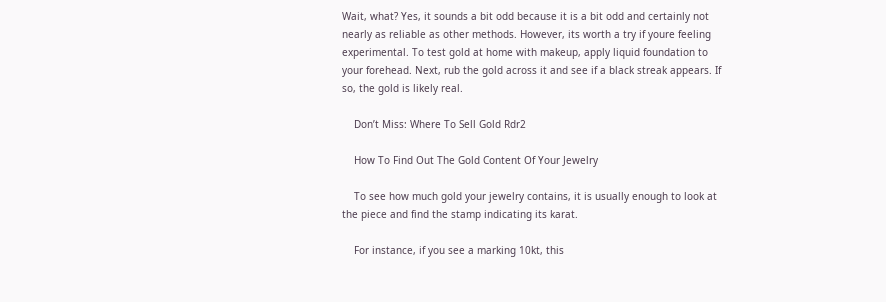Wait, what? Yes, it sounds a bit odd because it is a bit odd and certainly not nearly as reliable as other methods. However, its worth a try if youre feeling experimental. To test gold at home with makeup, apply liquid foundation to your forehead. Next, rub the gold across it and see if a black streak appears. If so, the gold is likely real.

    Don’t Miss: Where To Sell Gold Rdr2

    How To Find Out The Gold Content Of Your Jewelry

    To see how much gold your jewelry contains, it is usually enough to look at the piece and find the stamp indicating its karat.

    For instance, if you see a marking 10kt, this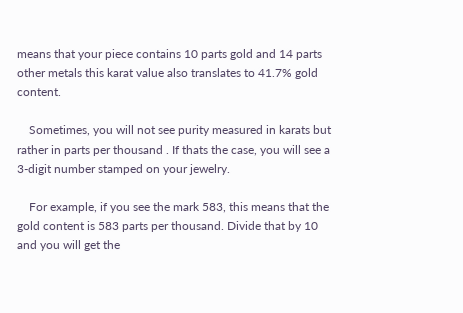means that your piece contains 10 parts gold and 14 parts other metals this karat value also translates to 41.7% gold content.

    Sometimes, you will not see purity measured in karats but rather in parts per thousand . If thats the case, you will see a 3-digit number stamped on your jewelry.

    For example, if you see the mark 583, this means that the gold content is 583 parts per thousand. Divide that by 10 and you will get the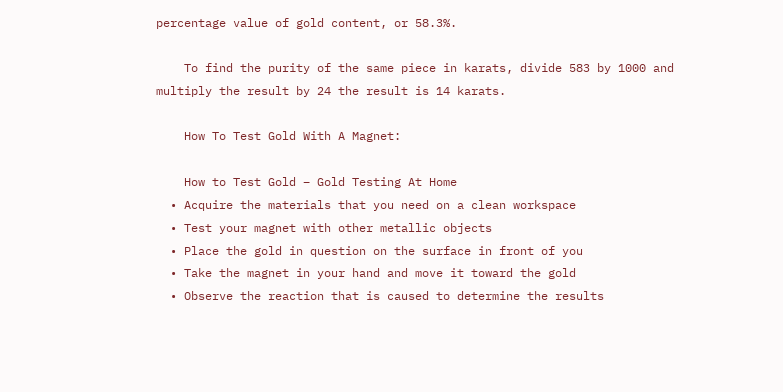percentage value of gold content, or 58.3%.

    To find the purity of the same piece in karats, divide 583 by 1000 and multiply the result by 24 the result is 14 karats.

    How To Test Gold With A Magnet:

    How to Test Gold – Gold Testing At Home
  • Acquire the materials that you need on a clean workspace
  • Test your magnet with other metallic objects
  • Place the gold in question on the surface in front of you
  • Take the magnet in your hand and move it toward the gold
  • Observe the reaction that is caused to determine the results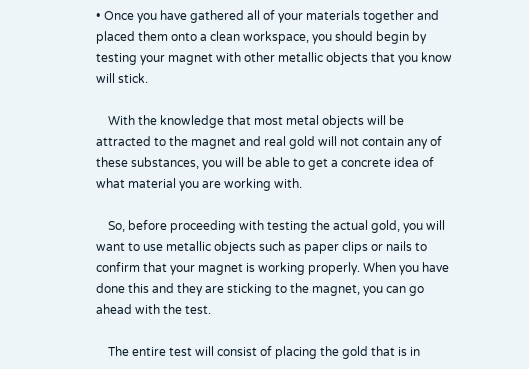• Once you have gathered all of your materials together and placed them onto a clean workspace, you should begin by testing your magnet with other metallic objects that you know will stick.

    With the knowledge that most metal objects will be attracted to the magnet and real gold will not contain any of these substances, you will be able to get a concrete idea of what material you are working with.

    So, before proceeding with testing the actual gold, you will want to use metallic objects such as paper clips or nails to confirm that your magnet is working properly. When you have done this and they are sticking to the magnet, you can go ahead with the test.

    The entire test will consist of placing the gold that is in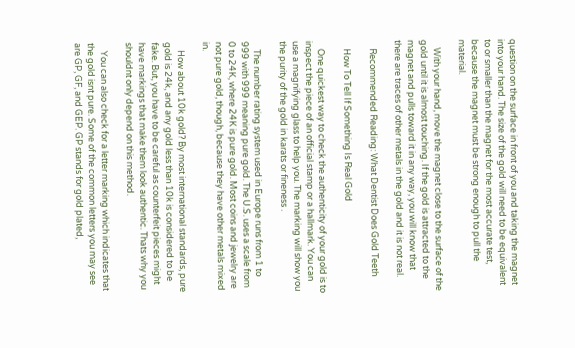question on the surface in front of you and taking the magnet into your hand. The size of the gold will need to be equivalent to or smaller than the magnet for the most accurate test, because the magnet must be strong enough to pull the material.

    With your hand, move the magnet close to the surface of the gold until it is almost touching. If the gold is attracted to the magnet and pulls toward it in any way, you will know that there are traces of other metals in the gold and it is not real.

    Recommended Reading: What Dentist Does Gold Teeth

    How To Tell If Something Is Real Gold

    One quickest way to check the authenticity of your gold is to inspect the piece of an official stamp or a hallmark. You can use a magnifying glass to help you. The marking will show you the purity of the gold in karats or fineness .

    The number rating system used in Europe runs from 1 to 999 with 999 meaning pure gold. The U.S. uses a scale from 0 to 24K, where 24K is pure gold. Most coins and jewelry are not pure gold, though, because they have other metals mixed in.

    How about 10k gold? By most international standards, pure gold is 24k, and any gold less than 10k is considered to be fake. But, you have to be careful as counterfeit pieces might have markings that make them look authentic. Thats why you shouldnt only depend on this method.

    You can also check for a letter marking which indicates that the gold isnt pure. Some of the common letters you may see are GP, GF, and GEP. GP stands for gold plated,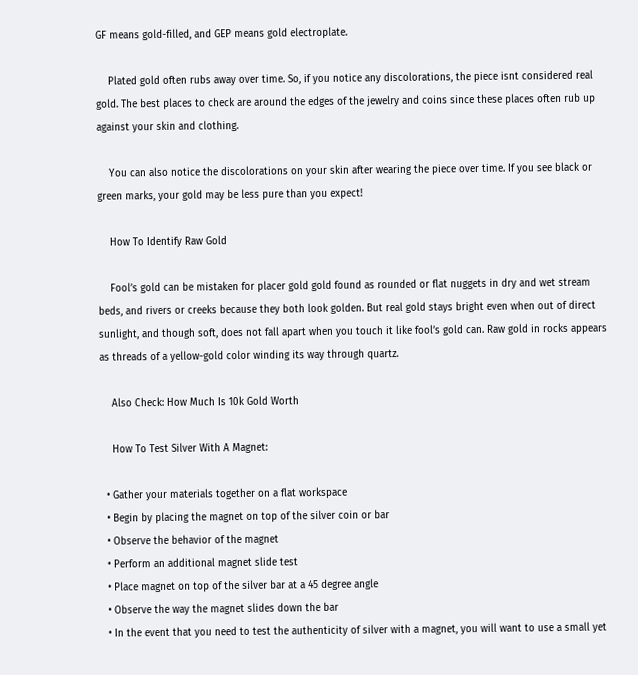GF means gold-filled, and GEP means gold electroplate.

    Plated gold often rubs away over time. So, if you notice any discolorations, the piece isnt considered real gold. The best places to check are around the edges of the jewelry and coins since these places often rub up against your skin and clothing.

    You can also notice the discolorations on your skin after wearing the piece over time. If you see black or green marks, your gold may be less pure than you expect!

    How To Identify Raw Gold

    Fool’s gold can be mistaken for placer gold gold found as rounded or flat nuggets in dry and wet stream beds, and rivers or creeks because they both look golden. But real gold stays bright even when out of direct sunlight, and though soft, does not fall apart when you touch it like fool’s gold can. Raw gold in rocks appears as threads of a yellow-gold color winding its way through quartz.

    Also Check: How Much Is 10k Gold Worth

    How To Test Silver With A Magnet:

  • Gather your materials together on a flat workspace
  • Begin by placing the magnet on top of the silver coin or bar
  • Observe the behavior of the magnet
  • Perform an additional magnet slide test
  • Place magnet on top of the silver bar at a 45 degree angle
  • Observe the way the magnet slides down the bar
  • In the event that you need to test the authenticity of silver with a magnet, you will want to use a small yet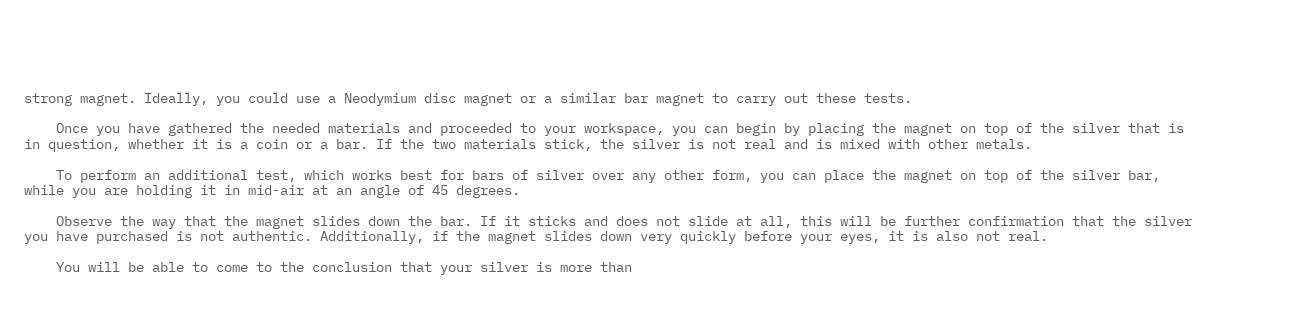strong magnet. Ideally, you could use a Neodymium disc magnet or a similar bar magnet to carry out these tests.

    Once you have gathered the needed materials and proceeded to your workspace, you can begin by placing the magnet on top of the silver that is in question, whether it is a coin or a bar. If the two materials stick, the silver is not real and is mixed with other metals.

    To perform an additional test, which works best for bars of silver over any other form, you can place the magnet on top of the silver bar, while you are holding it in mid-air at an angle of 45 degrees.

    Observe the way that the magnet slides down the bar. If it sticks and does not slide at all, this will be further confirmation that the silver you have purchased is not authentic. Additionally, if the magnet slides down very quickly before your eyes, it is also not real.

    You will be able to come to the conclusion that your silver is more than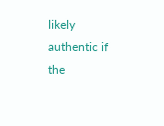likely authentic if the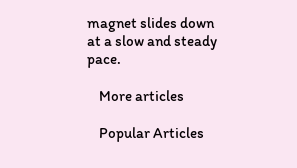magnet slides down at a slow and steady pace.

    More articles

    Popular Articles